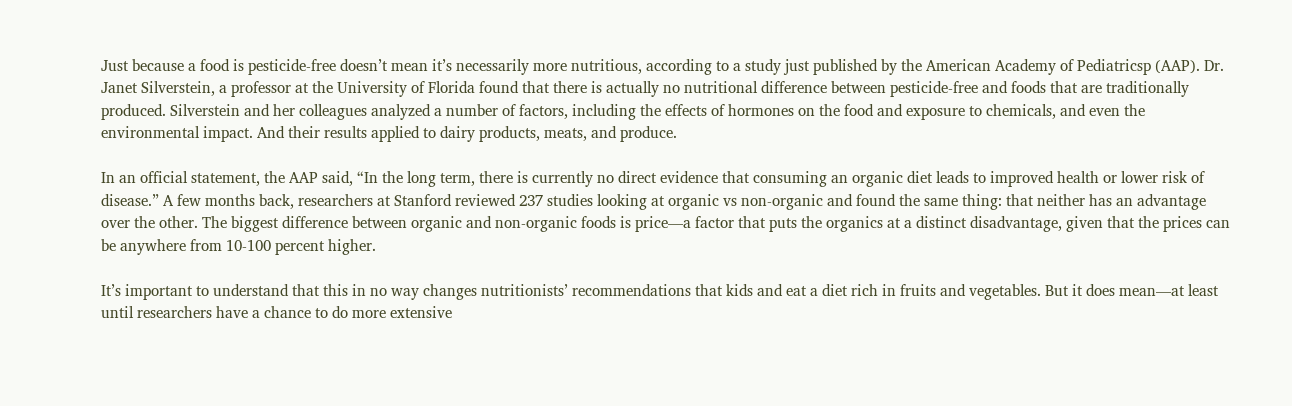Just because a food is pesticide-free doesn’t mean it’s necessarily more nutritious, according to a study just published by the American Academy of Pediatricsp (AAP). Dr. Janet Silverstein, a professor at the University of Florida found that there is actually no nutritional difference between pesticide-free and foods that are traditionally produced. Silverstein and her colleagues analyzed a number of factors, including the effects of hormones on the food and exposure to chemicals, and even the environmental impact. And their results applied to dairy products, meats, and produce.

In an official statement, the AAP said, “In the long term, there is currently no direct evidence that consuming an organic diet leads to improved health or lower risk of disease.” A few months back, researchers at Stanford reviewed 237 studies looking at organic vs non-organic and found the same thing: that neither has an advantage over the other. The biggest difference between organic and non-organic foods is price—a factor that puts the organics at a distinct disadvantage, given that the prices can be anywhere from 10-100 percent higher.

It’s important to understand that this in no way changes nutritionists’ recommendations that kids and eat a diet rich in fruits and vegetables. But it does mean—at least until researchers have a chance to do more extensive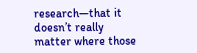research—that it doesn’t really matter where those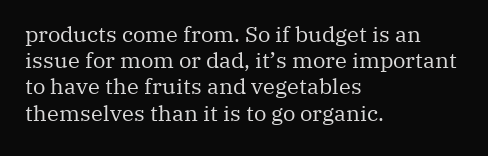products come from. So if budget is an issue for mom or dad, it’s more important to have the fruits and vegetables themselves than it is to go organic.